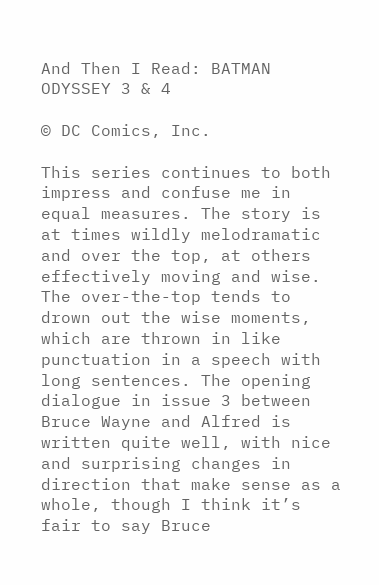And Then I Read: BATMAN ODYSSEY 3 & 4

© DC Comics, Inc.

This series continues to both impress and confuse me in equal measures. The story is at times wildly melodramatic and over the top, at others effectively moving and wise. The over-the-top tends to drown out the wise moments, which are thrown in like punctuation in a speech with long sentences. The opening dialogue in issue 3 between Bruce Wayne and Alfred is written quite well, with nice and surprising changes in direction that make sense as a whole, though I think it’s fair to say Bruce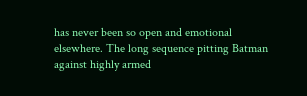has never been so open and emotional elsewhere. The long sequence pitting Batman against highly armed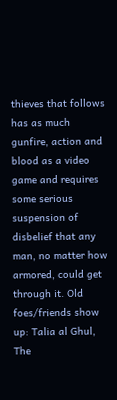thieves that follows has as much gunfire, action and blood as a video game and requires some serious suspension of disbelief that any man, no matter how armored, could get through it. Old foes/friends show up: Talia al Ghul, The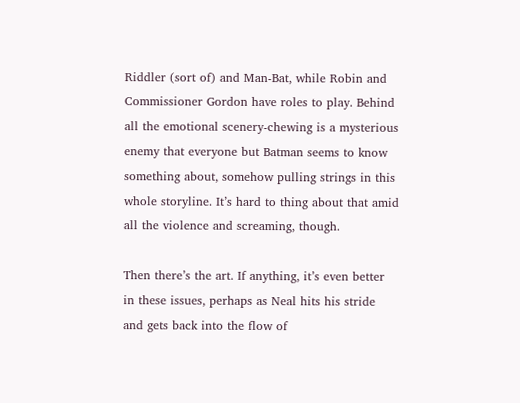Riddler (sort of) and Man-Bat, while Robin and Commissioner Gordon have roles to play. Behind all the emotional scenery-chewing is a mysterious enemy that everyone but Batman seems to know something about, somehow pulling strings in this whole storyline. It’s hard to thing about that amid all the violence and screaming, though.

Then there’s the art. If anything, it’s even better in these issues, perhaps as Neal hits his stride and gets back into the flow of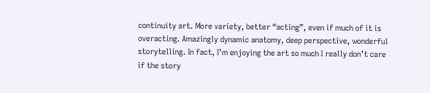continuity art. More variety, better “acting”, even if much of it is overacting. Amazingly dynamic anatomy, deep perspective, wonderful storytelling. In fact, I’m enjoying the art so much I really don’t care if the story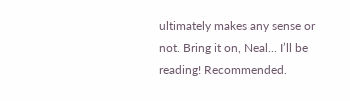ultimately makes any sense or not. Bring it on, Neal… I’ll be reading! Recommended.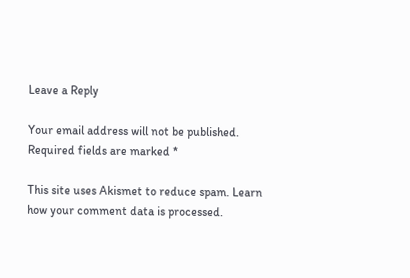Leave a Reply

Your email address will not be published. Required fields are marked *

This site uses Akismet to reduce spam. Learn how your comment data is processed.